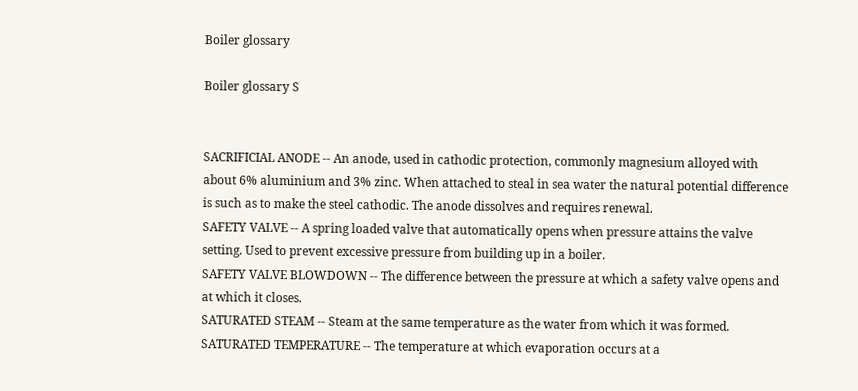Boiler glossary

Boiler glossary S


SACRIFICIAL ANODE -- An anode, used in cathodic protection, commonly magnesium alloyed with about 6% aluminium and 3% zinc. When attached to steal in sea water the natural potential difference is such as to make the steel cathodic. The anode dissolves and requires renewal.
SAFETY VALVE -- A spring loaded valve that automatically opens when pressure attains the valve setting. Used to prevent excessive pressure from building up in a boiler.
SAFETY VALVE BLOWDOWN -- The difference between the pressure at which a safety valve opens and at which it closes.
SATURATED STEAM -- Steam at the same temperature as the water from which it was formed.
SATURATED TEMPERATURE -- The temperature at which evaporation occurs at a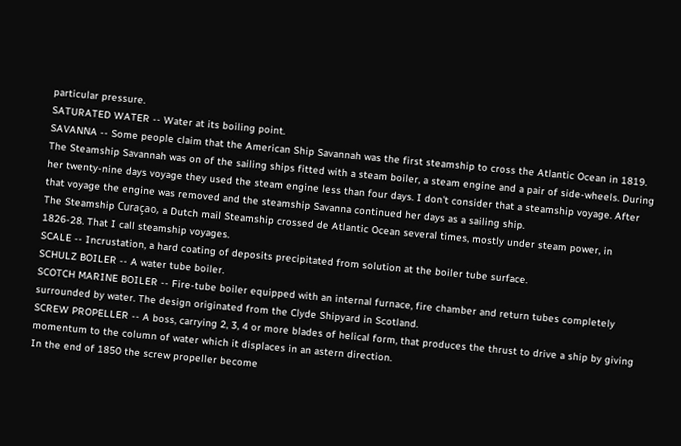particular pressure.
SATURATED WATER -- Water at its boiling point.
SAVANNA -- Some people claim that the American Ship Savannah was the first steamship to cross the Atlantic Ocean in 1819. The Steamship Savannah was on of the sailing ships fitted with a steam boiler, a steam engine and a pair of side-wheels. During her twenty-nine days voyage they used the steam engine less than four days. I don't consider that a steamship voyage. After that voyage the engine was removed and the steamship Savanna continued her days as a sailing ship.
The Steamship Curaçao, a Dutch mail Steamship crossed de Atlantic Ocean several times, mostly under steam power, in 1826-28. That I call steamship voyages.
SCALE -- Incrustation, a hard coating of deposits precipitated from solution at the boiler tube surface.
SCHULZ BOILER -- A water tube boiler.
SCOTCH MARINE BOILER -- Fire-tube boiler equipped with an internal furnace, fire chamber and return tubes completely surrounded by water. The design originated from the Clyde Shipyard in Scotland.
SCREW PROPELLER -- A boss, carrying 2, 3, 4 or more blades of helical form, that produces the thrust to drive a ship by giving momentum to the column of water which it displaces in an astern direction.
In the end of 1850 the screw propeller become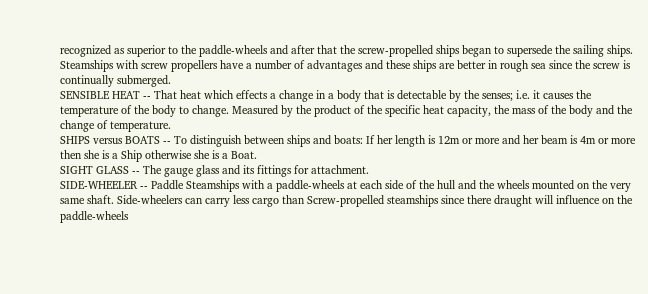recognized as superior to the paddle-wheels and after that the screw-propelled ships began to supersede the sailing ships. Steamships with screw propellers have a number of advantages and these ships are better in rough sea since the screw is continually submerged.
SENSIBLE HEAT -- That heat which effects a change in a body that is detectable by the senses; i.e. it causes the temperature of the body to change. Measured by the product of the specific heat capacity, the mass of the body and the change of temperature.
SHIPS versus BOATS -- To distinguish between ships and boats: If her length is 12m or more and her beam is 4m or more then she is a Ship otherwise she is a Boat.
SIGHT GLASS -- The gauge glass and its fittings for attachment.
SIDE-WHEELER -- Paddle Steamships with a paddle-wheels at each side of the hull and the wheels mounted on the very same shaft. Side-wheelers can carry less cargo than Screw-propelled steamships since there draught will influence on the paddle-wheels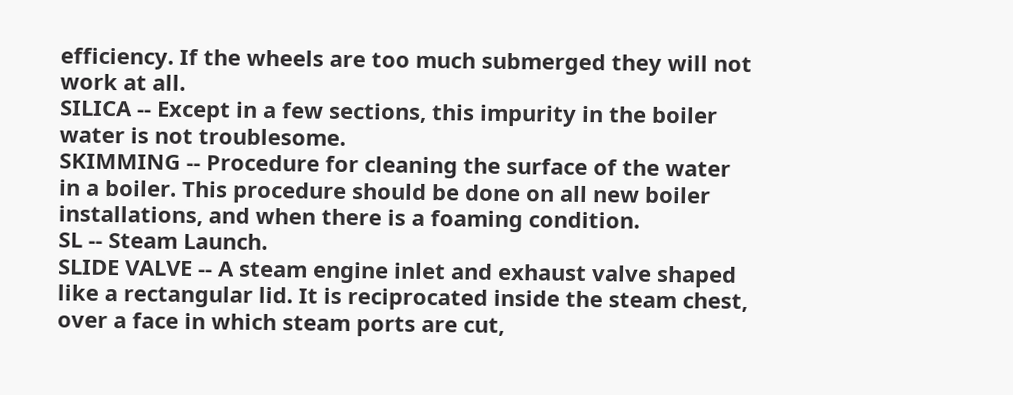efficiency. If the wheels are too much submerged they will not work at all.
SILICA -- Except in a few sections, this impurity in the boiler water is not troublesome.
SKIMMING -- Procedure for cleaning the surface of the water in a boiler. This procedure should be done on all new boiler installations, and when there is a foaming condition.
SL -- Steam Launch.
SLIDE VALVE -- A steam engine inlet and exhaust valve shaped like a rectangular lid. It is reciprocated inside the steam chest, over a face in which steam ports are cut,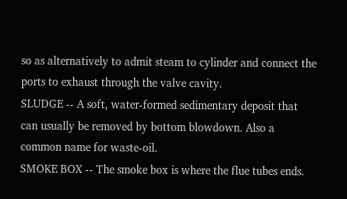so as alternatively to admit steam to cylinder and connect the ports to exhaust through the valve cavity.
SLUDGE -- A soft, water-formed sedimentary deposit that can usually be removed by bottom blowdown. Also a common name for waste-oil.
SMOKE BOX -- The smoke box is where the flue tubes ends.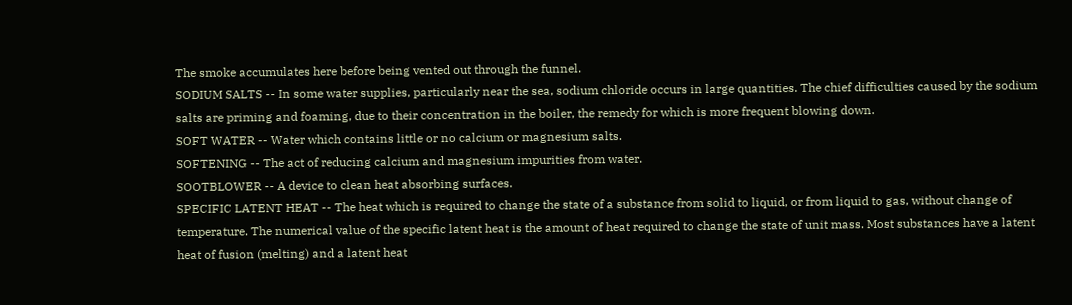The smoke accumulates here before being vented out through the funnel.
SODIUM SALTS -- In some water supplies, particularly near the sea, sodium chloride occurs in large quantities. The chief difficulties caused by the sodium salts are priming and foaming, due to their concentration in the boiler, the remedy for which is more frequent blowing down.
SOFT WATER -- Water which contains little or no calcium or magnesium salts.
SOFTENING -- The act of reducing calcium and magnesium impurities from water.
SOOTBLOWER -- A device to clean heat absorbing surfaces.
SPECIFIC LATENT HEAT -- The heat which is required to change the state of a substance from solid to liquid, or from liquid to gas, without change of temperature. The numerical value of the specific latent heat is the amount of heat required to change the state of unit mass. Most substances have a latent heat of fusion (melting) and a latent heat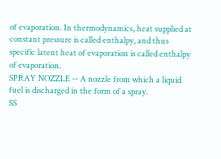of evaporation. In thermodynamics, heat supplied at constant pressure is called enthalpy, and thus specific latent heat of evaporation is called enthalpy of evaporation.
SPRAY NOZZLE -- A nozzle from which a liquid fuel is discharged in the form of a spray.
SS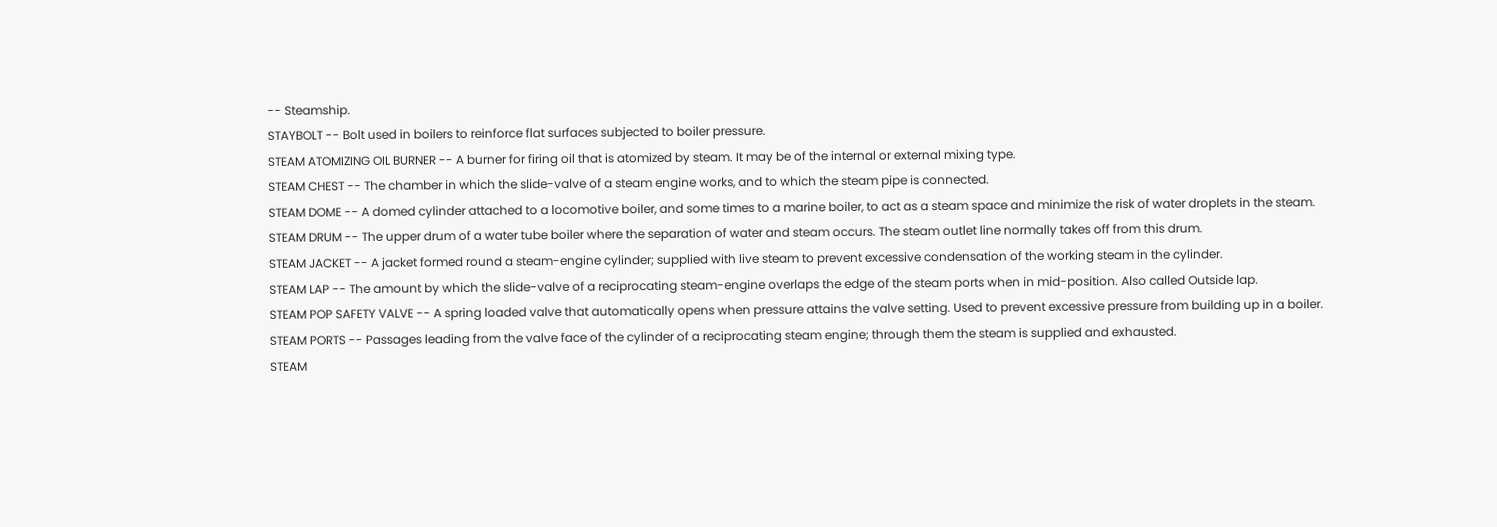-- Steamship.
STAYBOLT -- Bolt used in boilers to reinforce flat surfaces subjected to boiler pressure.
STEAM ATOMIZING OIL BURNER -- A burner for firing oil that is atomized by steam. It may be of the internal or external mixing type.
STEAM CHEST -- The chamber in which the slide-valve of a steam engine works, and to which the steam pipe is connected.
STEAM DOME -- A domed cylinder attached to a locomotive boiler, and some times to a marine boiler, to act as a steam space and minimize the risk of water droplets in the steam.
STEAM DRUM -- The upper drum of a water tube boiler where the separation of water and steam occurs. The steam outlet line normally takes off from this drum.
STEAM JACKET -- A jacket formed round a steam-engine cylinder; supplied with live steam to prevent excessive condensation of the working steam in the cylinder.
STEAM LAP -- The amount by which the slide-valve of a reciprocating steam-engine overlaps the edge of the steam ports when in mid-position. Also called Outside lap.
STEAM POP SAFETY VALVE -- A spring loaded valve that automatically opens when pressure attains the valve setting. Used to prevent excessive pressure from building up in a boiler.
STEAM PORTS -- Passages leading from the valve face of the cylinder of a reciprocating steam engine; through them the steam is supplied and exhausted.
STEAM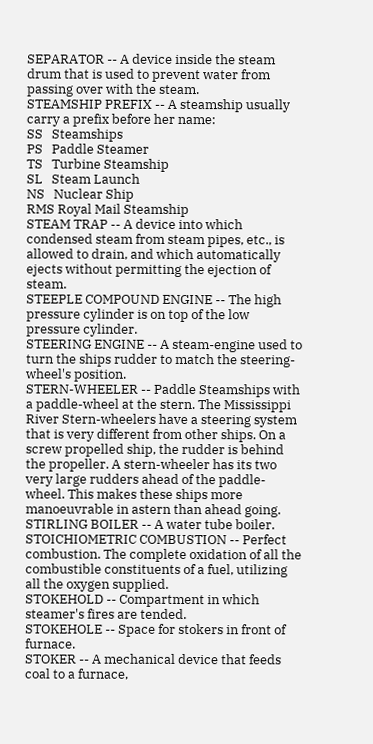SEPARATOR -- A device inside the steam drum that is used to prevent water from passing over with the steam.
STEAMSHIP PREFIX -- A steamship usually carry a prefix before her name:
SS   Steamships
PS   Paddle Steamer
TS   Turbine Steamship
SL   Steam Launch
NS   Nuclear Ship
RMS Royal Mail Steamship
STEAM TRAP -- A device into which condensed steam from steam pipes, etc., is allowed to drain, and which automatically ejects without permitting the ejection of steam.
STEEPLE COMPOUND ENGINE -- The high pressure cylinder is on top of the low pressure cylinder.
STEERING ENGINE -- A steam-engine used to turn the ships rudder to match the steering-wheel's position.
STERN-WHEELER -- Paddle Steamships with a paddle-wheel at the stern. The Mississippi River Stern-wheelers have a steering system that is very different from other ships. On a screw propelled ship, the rudder is behind the propeller. A stern-wheeler has its two very large rudders ahead of the paddle-wheel. This makes these ships more manoeuvrable in astern than ahead going.
STIRLING BOILER -- A water tube boiler.
STOICHIOMETRIC COMBUSTION -- Perfect combustion. The complete oxidation of all the combustible constituents of a fuel, utilizing all the oxygen supplied.
STOKEHOLD -- Compartment in which steamer's fires are tended.
STOKEHOLE -- Space for stokers in front of furnace.
STOKER -- A mechanical device that feeds coal to a furnace,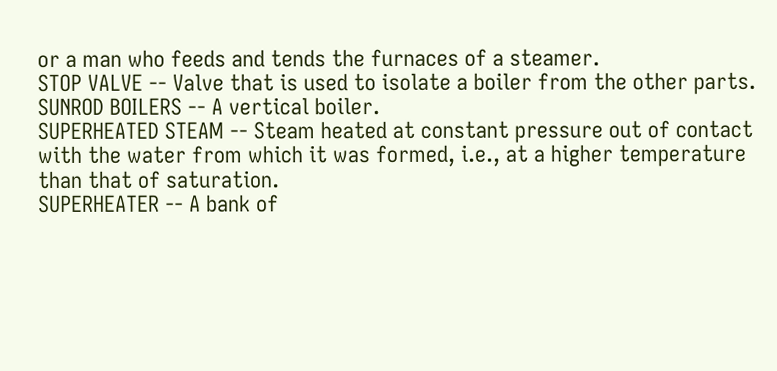or a man who feeds and tends the furnaces of a steamer.
STOP VALVE -- Valve that is used to isolate a boiler from the other parts.
SUNROD BOILERS -- A vertical boiler.
SUPERHEATED STEAM -- Steam heated at constant pressure out of contact with the water from which it was formed, i.e., at a higher temperature than that of saturation.
SUPERHEATER -- A bank of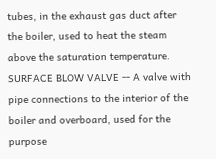tubes, in the exhaust gas duct after the boiler, used to heat the steam above the saturation temperature.
SURFACE BLOW VALVE -- A valve with pipe connections to the interior of the boiler and overboard, used for the purpose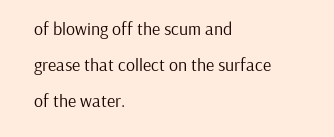of blowing off the scum and grease that collect on the surface of the water.